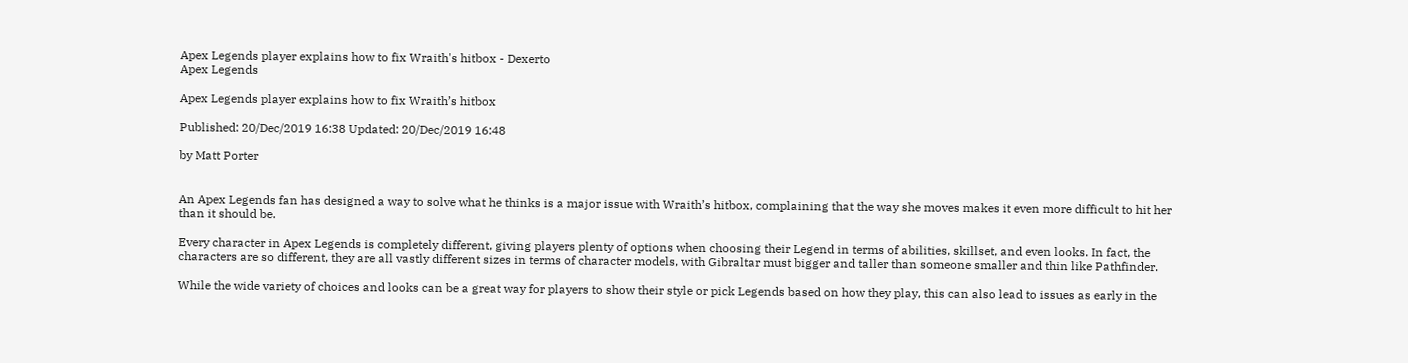Apex Legends player explains how to fix Wraith's hitbox - Dexerto
Apex Legends

Apex Legends player explains how to fix Wraith’s hitbox

Published: 20/Dec/2019 16:38 Updated: 20/Dec/2019 16:48

by Matt Porter


An Apex Legends fan has designed a way to solve what he thinks is a major issue with Wraith’s hitbox, complaining that the way she moves makes it even more difficult to hit her than it should be.

Every character in Apex Legends is completely different, giving players plenty of options when choosing their Legend in terms of abilities, skillset, and even looks. In fact, the characters are so different, they are all vastly different sizes in terms of character models, with Gibraltar must bigger and taller than someone smaller and thin like Pathfinder.

While the wide variety of choices and looks can be a great way for players to show their style or pick Legends based on how they play, this can also lead to issues as early in the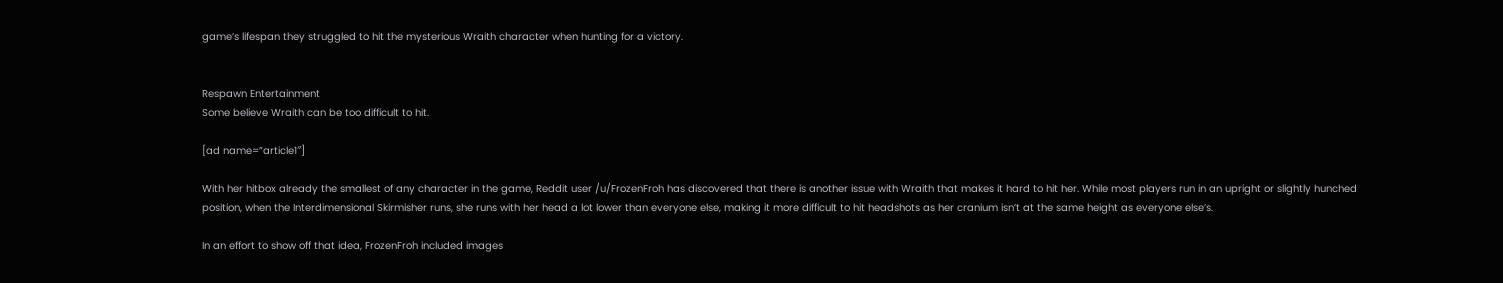game’s lifespan they struggled to hit the mysterious Wraith character when hunting for a victory.


Respawn Entertainment
Some believe Wraith can be too difficult to hit.

[ad name=”article1″]

With her hitbox already the smallest of any character in the game, Reddit user /u/FrozenFroh has discovered that there is another issue with Wraith that makes it hard to hit her. While most players run in an upright or slightly hunched position, when the Interdimensional Skirmisher runs, she runs with her head a lot lower than everyone else, making it more difficult to hit headshots as her cranium isn’t at the same height as everyone else’s.

In an effort to show off that idea, FrozenFroh included images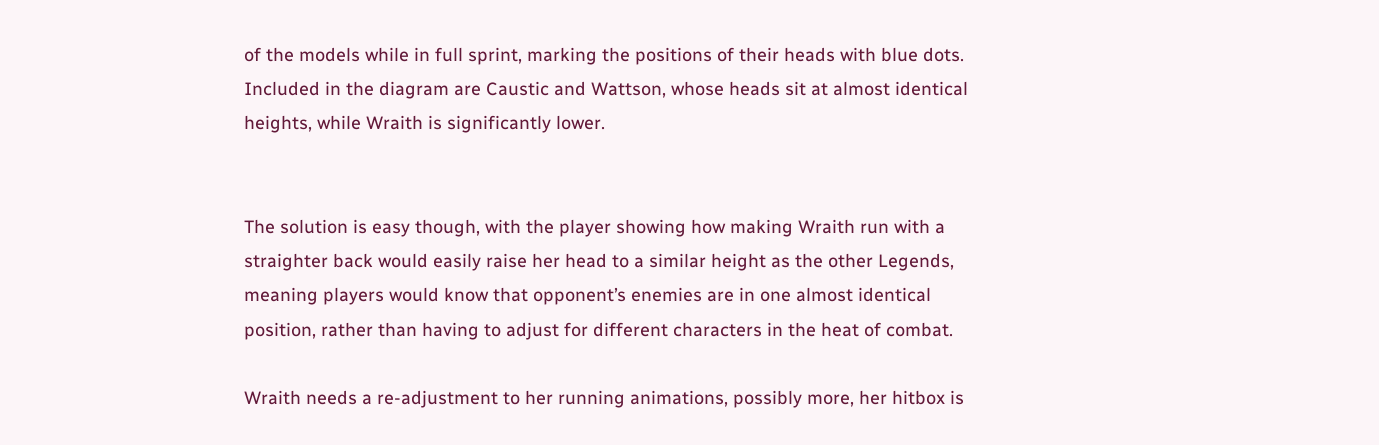of the models while in full sprint, marking the positions of their heads with blue dots. Included in the diagram are Caustic and Wattson, whose heads sit at almost identical heights, while Wraith is significantly lower.


The solution is easy though, with the player showing how making Wraith run with a straighter back would easily raise her head to a similar height as the other Legends, meaning players would know that opponent’s enemies are in one almost identical position, rather than having to adjust for different characters in the heat of combat.

Wraith needs a re-adjustment to her running animations, possibly more, her hitbox is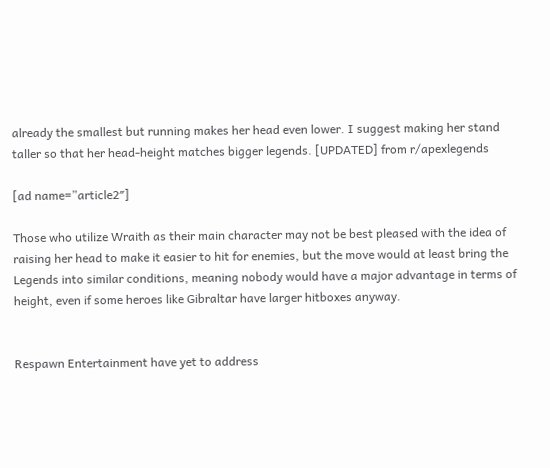already the smallest but running makes her head even lower. I suggest making her stand taller so that her head-height matches bigger legends. [UPDATED] from r/apexlegends

[ad name=”article2″]

Those who utilize Wraith as their main character may not be best pleased with the idea of raising her head to make it easier to hit for enemies, but the move would at least bring the Legends into similar conditions, meaning nobody would have a major advantage in terms of height, even if some heroes like Gibraltar have larger hitboxes anyway.


Respawn Entertainment have yet to address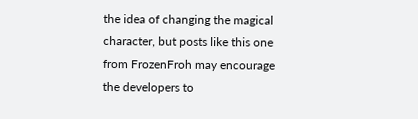the idea of changing the magical character, but posts like this one from FrozenFroh may encourage the developers to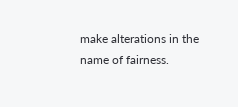make alterations in the name of fairness.